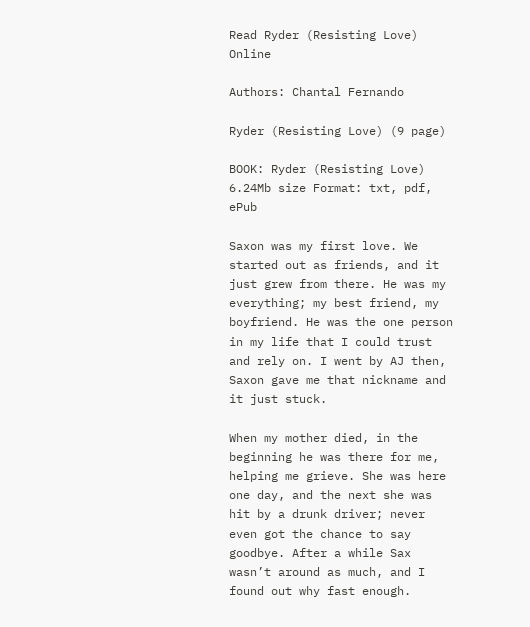Read Ryder (Resisting Love) Online

Authors: Chantal Fernando

Ryder (Resisting Love) (9 page)

BOOK: Ryder (Resisting Love)
6.24Mb size Format: txt, pdf, ePub

Saxon was my first love. We started out as friends, and it just grew from there. He was my everything; my best friend, my boyfriend. He was the one person in my life that I could trust and rely on. I went by AJ then, Saxon gave me that nickname and it just stuck.

When my mother died, in the beginning he was there for me, helping me grieve. She was here one day, and the next she was hit by a drunk driver; never even got the chance to say goodbye. After a while Sax wasn’t around as much, and I found out why fast enough.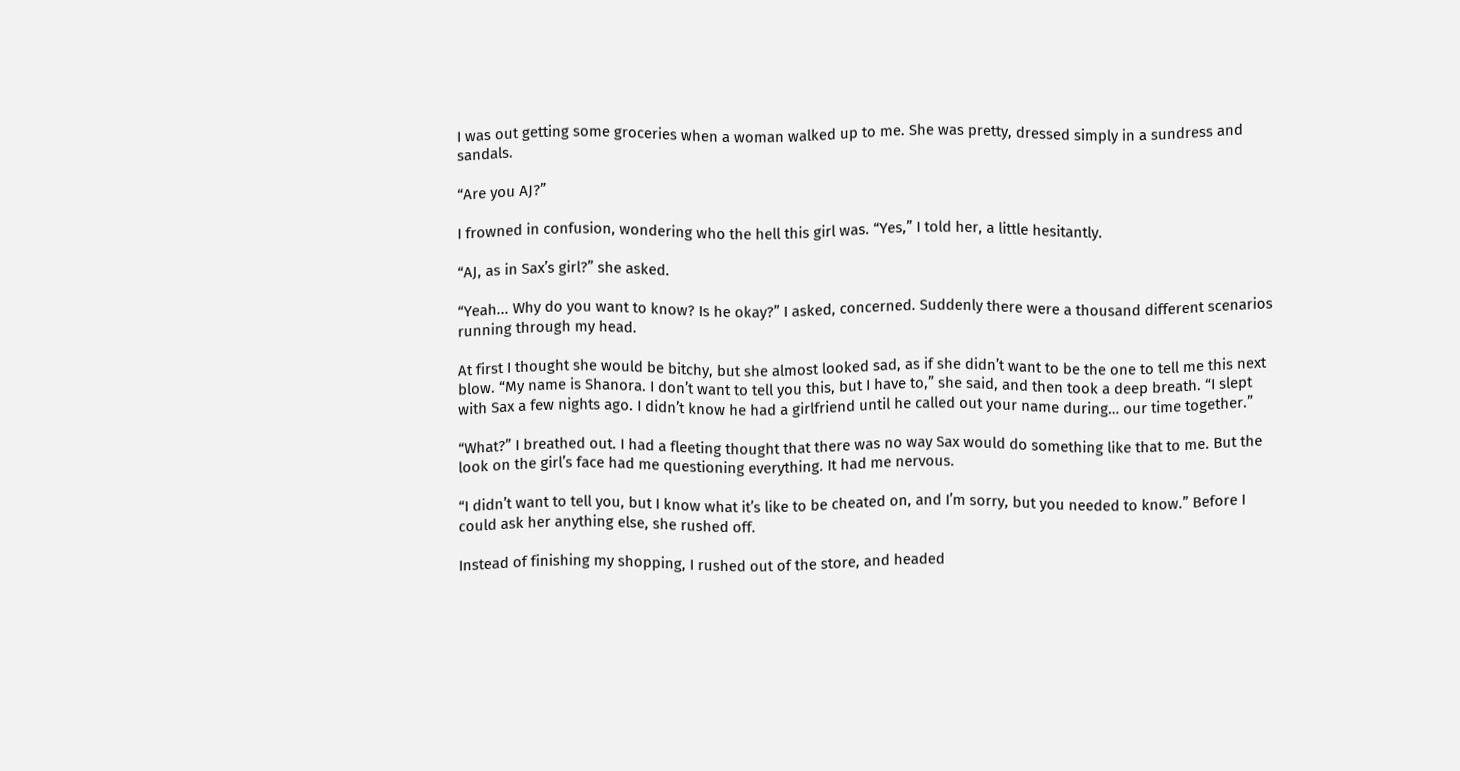I was out getting some groceries when a woman walked up to me. She was pretty, dressed simply in a sundress and sandals.

“Are you AJ?”

I frowned in confusion, wondering who the hell this girl was. “Yes,” I told her, a little hesitantly.

“AJ, as in Sax’s girl?” she asked.

“Yeah... Why do you want to know? Is he okay?” I asked, concerned. Suddenly there were a thousand different scenarios running through my head.

At first I thought she would be bitchy, but she almost looked sad, as if she didn’t want to be the one to tell me this next blow. “My name is Shanora. I don’t want to tell you this, but I have to,” she said, and then took a deep breath. “I slept with Sax a few nights ago. I didn’t know he had a girlfriend until he called out your name during… our time together.”

“What?” I breathed out. I had a fleeting thought that there was no way Sax would do something like that to me. But the look on the girl’s face had me questioning everything. It had me nervous.

“I didn’t want to tell you, but I know what it’s like to be cheated on, and I’m sorry, but you needed to know.” Before I could ask her anything else, she rushed off.

Instead of finishing my shopping, I rushed out of the store, and headed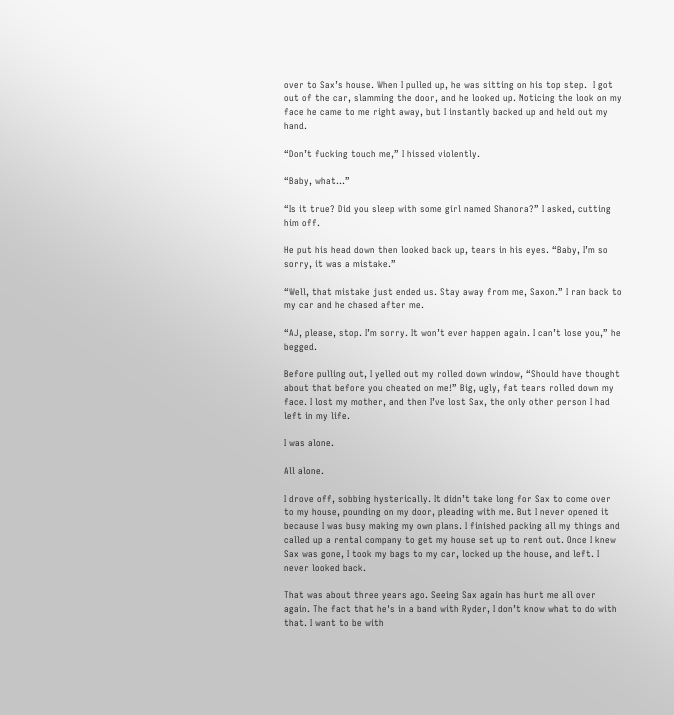over to Sax’s house. When I pulled up, he was sitting on his top step.  I got out of the car, slamming the door, and he looked up. Noticing the look on my face he came to me right away, but I instantly backed up and held out my hand.

“Don’t fucking touch me,” I hissed violently.

“Baby, what...”

“Is it true? Did you sleep with some girl named Shanora?” I asked, cutting him off.

He put his head down then looked back up, tears in his eyes. “Baby, I’m so sorry, it was a mistake.”

“Well, that mistake just ended us. Stay away from me, Saxon.” I ran back to my car and he chased after me.

“AJ, please, stop. I’m sorry. It won’t ever happen again. I can’t lose you,” he begged.

Before pulling out, I yelled out my rolled down window, “Should have thought about that before you cheated on me!” Big, ugly, fat tears rolled down my face. I lost my mother, and then I’ve lost Sax, the only other person I had left in my life.

I was alone.

All alone.

I drove off, sobbing hysterically. It didn’t take long for Sax to come over to my house, pounding on my door, pleading with me. But I never opened it because I was busy making my own plans. I finished packing all my things and called up a rental company to get my house set up to rent out. Once I knew Sax was gone, I took my bags to my car, locked up the house, and left. I never looked back.

That was about three years ago. Seeing Sax again has hurt me all over again. The fact that he's in a band with Ryder, I don’t know what to do with that. I want to be with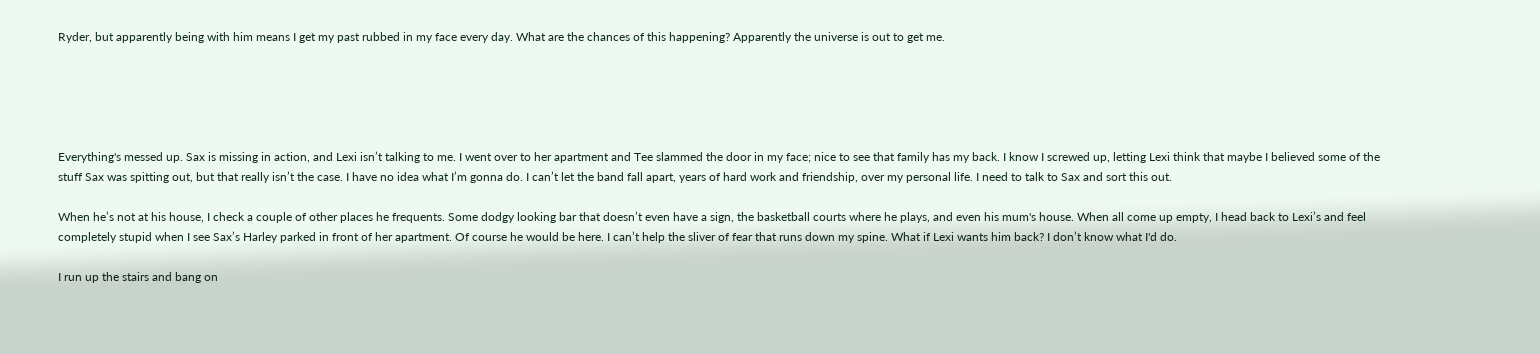Ryder, but apparently being with him means I get my past rubbed in my face every day. What are the chances of this happening? Apparently the universe is out to get me.





Everything's messed up. Sax is missing in action, and Lexi isn’t talking to me. I went over to her apartment and Tee slammed the door in my face; nice to see that family has my back. I know I screwed up, letting Lexi think that maybe I believed some of the stuff Sax was spitting out, but that really isn’t the case. I have no idea what I’m gonna do. I can’t let the band fall apart, years of hard work and friendship, over my personal life. I need to talk to Sax and sort this out.

When he’s not at his house, I check a couple of other places he frequents. Some dodgy looking bar that doesn’t even have a sign, the basketball courts where he plays, and even his mum's house. When all come up empty, I head back to Lexi’s and feel completely stupid when I see Sax’s Harley parked in front of her apartment. Of course he would be here. I can’t help the sliver of fear that runs down my spine. What if Lexi wants him back? I don’t know what I'd do.

I run up the stairs and bang on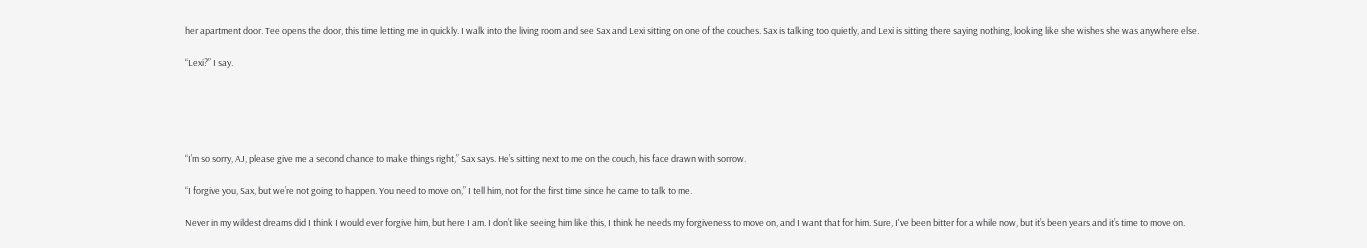her apartment door. Tee opens the door, this time letting me in quickly. I walk into the living room and see Sax and Lexi sitting on one of the couches. Sax is talking too quietly, and Lexi is sitting there saying nothing, looking like she wishes she was anywhere else.

“Lexi?” I say.





“I’m so sorry, AJ, please give me a second chance to make things right,” Sax says. He’s sitting next to me on the couch, his face drawn with sorrow.

“I forgive you, Sax, but we’re not going to happen. You need to move on,” I tell him, not for the first time since he came to talk to me.

Never in my wildest dreams did I think I would ever forgive him, but here I am. I don’t like seeing him like this, I think he needs my forgiveness to move on, and I want that for him. Sure, I've been bitter for a while now, but it’s been years and it’s time to move on.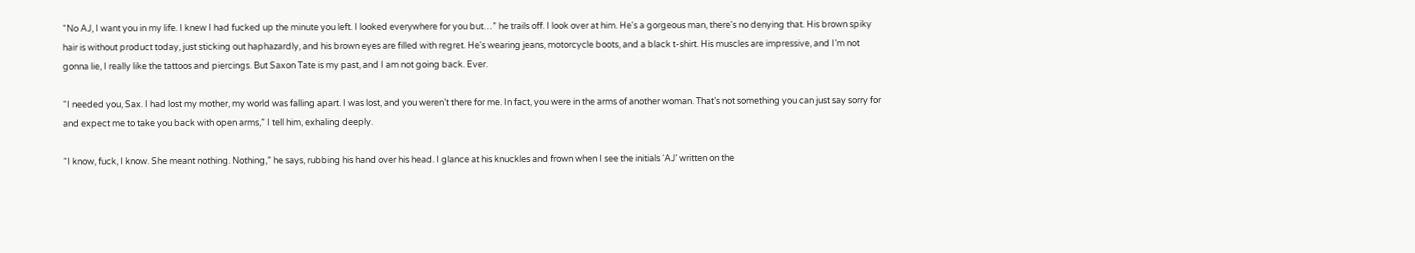“No AJ, I want you in my life. I knew I had fucked up the minute you left. I looked everywhere for you but…” he trails off. I look over at him. He's a gorgeous man, there's no denying that. His brown spiky hair is without product today, just sticking out haphazardly, and his brown eyes are filled with regret. He's wearing jeans, motorcycle boots, and a black t-shirt. His muscles are impressive, and I’m not gonna lie, I really like the tattoos and piercings. But Saxon Tate is my past, and I am not going back. Ever.

“I needed you, Sax. I had lost my mother, my world was falling apart. I was lost, and you weren’t there for me. In fact, you were in the arms of another woman. That’s not something you can just say sorry for and expect me to take you back with open arms,” I tell him, exhaling deeply.

“I know, fuck, I know. She meant nothing. Nothing,” he says, rubbing his hand over his head. I glance at his knuckles and frown when I see the initials ‘AJ’ written on the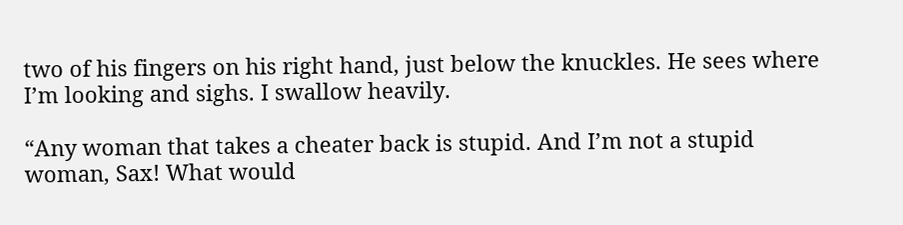two of his fingers on his right hand, just below the knuckles. He sees where I’m looking and sighs. I swallow heavily.

“Any woman that takes a cheater back is stupid. And I’m not a stupid woman, Sax! What would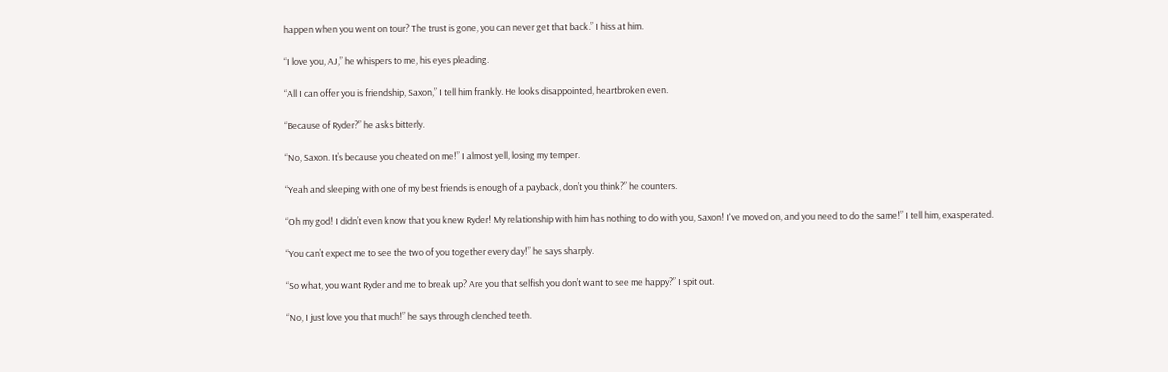happen when you went on tour? The trust is gone, you can never get that back.” I hiss at him.

“I love you, AJ,” he whispers to me, his eyes pleading.

“All I can offer you is friendship, Saxon,” I tell him frankly. He looks disappointed, heartbroken even.

“Because of Ryder?” he asks bitterly.

“No, Saxon. It’s because you cheated on me!” I almost yell, losing my temper.

“Yeah and sleeping with one of my best friends is enough of a payback, don’t you think?” he counters.

“Oh my god! I didn’t even know that you knew Ryder! My relationship with him has nothing to do with you, Saxon! I've moved on, and you need to do the same!” I tell him, exasperated.

“You can’t expect me to see the two of you together every day!” he says sharply.

“So what, you want Ryder and me to break up? Are you that selfish you don’t want to see me happy?” I spit out.

“No, I just love you that much!” he says through clenched teeth.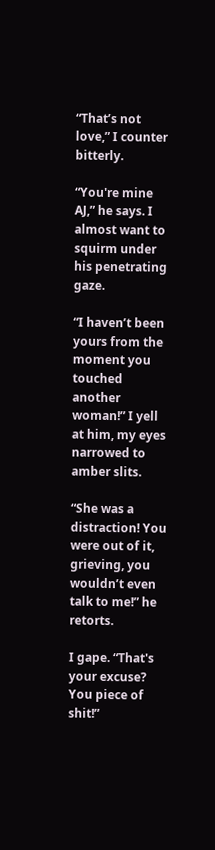“That’s not love,” I counter bitterly.

“You're mine AJ,” he says. I almost want to squirm under his penetrating gaze.

“I haven’t been yours from the moment you touched another woman!” I yell at him, my eyes narrowed to amber slits.

“She was a distraction! You were out of it, grieving, you wouldn’t even talk to me!” he retorts.

I gape. “That's your excuse? You piece of shit!”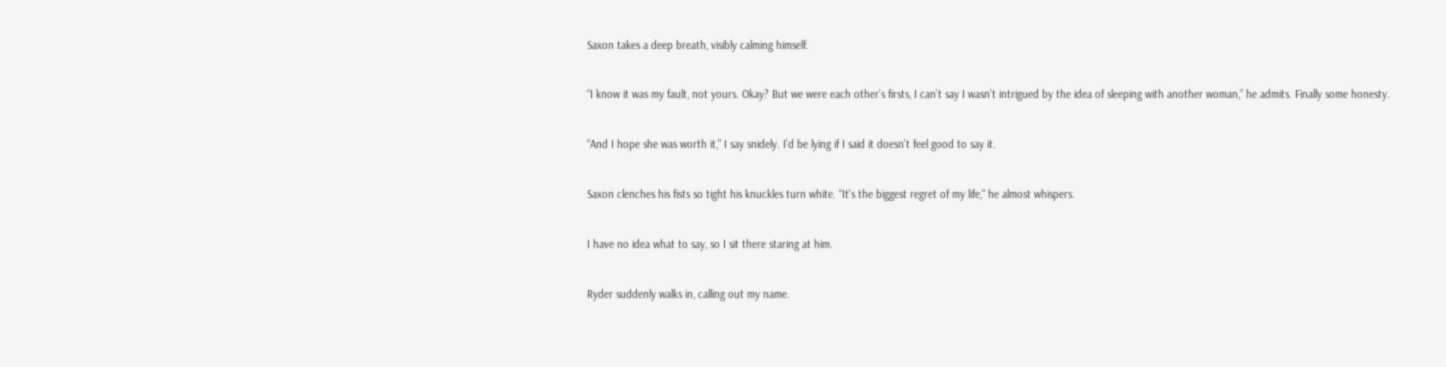Saxon takes a deep breath, visibly calming himself.

“I know it was my fault, not yours. Okay? But we were each other’s firsts, I can’t say I wasn’t intrigued by the idea of sleeping with another woman,” he admits. Finally some honesty.

“And I hope she was worth it,” I say snidely. I’d be lying if I said it doesn’t feel good to say it.

Saxon clenches his fists so tight his knuckles turn white. “It's the biggest regret of my life," he almost whispers.

I have no idea what to say, so I sit there staring at him.

Ryder suddenly walks in, calling out my name.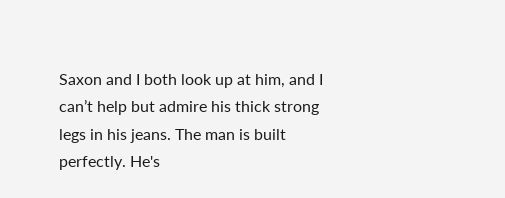Saxon and I both look up at him, and I can’t help but admire his thick strong legs in his jeans. The man is built perfectly. He's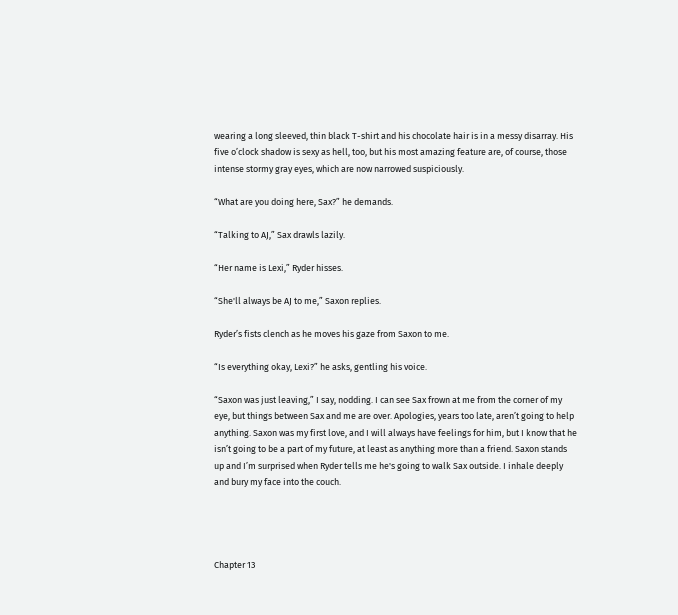wearing a long sleeved, thin black T-shirt and his chocolate hair is in a messy disarray. His five o’clock shadow is sexy as hell, too, but his most amazing feature are, of course, those intense stormy gray eyes, which are now narrowed suspiciously.

“What are you doing here, Sax?” he demands.

“Talking to AJ,” Sax drawls lazily.

“Her name is Lexi,” Ryder hisses.

“She'll always be AJ to me,” Saxon replies.

Ryder’s fists clench as he moves his gaze from Saxon to me.

“Is everything okay, Lexi?” he asks, gentling his voice.

“Saxon was just leaving,” I say, nodding. I can see Sax frown at me from the corner of my eye, but things between Sax and me are over. Apologies, years too late, aren’t going to help anything. Saxon was my first love, and I will always have feelings for him, but I know that he isn’t going to be a part of my future, at least as anything more than a friend. Saxon stands up and I’m surprised when Ryder tells me he's going to walk Sax outside. I inhale deeply and bury my face into the couch.




Chapter 13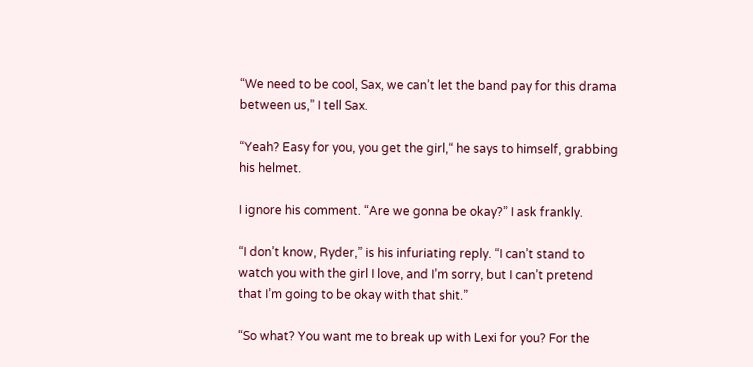“We need to be cool, Sax, we can’t let the band pay for this drama between us,” I tell Sax.

“Yeah? Easy for you, you get the girl,“ he says to himself, grabbing his helmet.

I ignore his comment. “Are we gonna be okay?” I ask frankly.

“I don’t know, Ryder,” is his infuriating reply. “I can’t stand to watch you with the girl I love, and I’m sorry, but I can’t pretend that I’m going to be okay with that shit.”

“So what? You want me to break up with Lexi for you? For the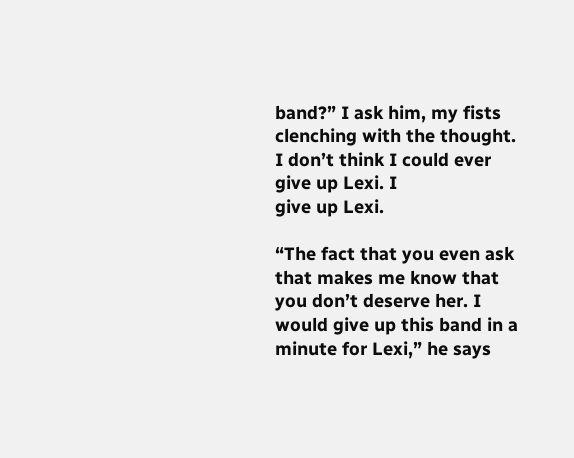band?” I ask him, my fists clenching with the thought. I don’t think I could ever give up Lexi. I
give up Lexi.

“The fact that you even ask that makes me know that you don’t deserve her. I would give up this band in a minute for Lexi,” he says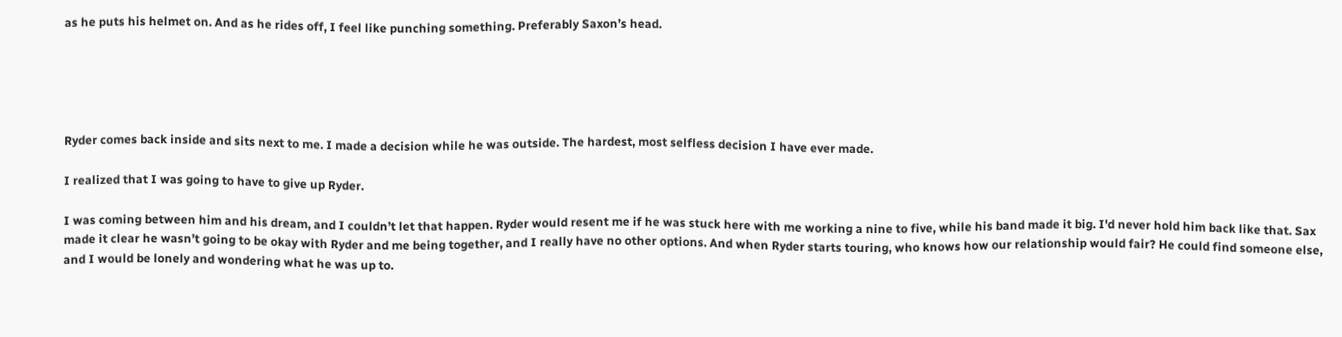as he puts his helmet on. And as he rides off, I feel like punching something. Preferably Saxon’s head.





Ryder comes back inside and sits next to me. I made a decision while he was outside. The hardest, most selfless decision I have ever made.

I realized that I was going to have to give up Ryder.

I was coming between him and his dream, and I couldn’t let that happen. Ryder would resent me if he was stuck here with me working a nine to five, while his band made it big. I'd never hold him back like that. Sax made it clear he wasn’t going to be okay with Ryder and me being together, and I really have no other options. And when Ryder starts touring, who knows how our relationship would fair? He could find someone else, and I would be lonely and wondering what he was up to.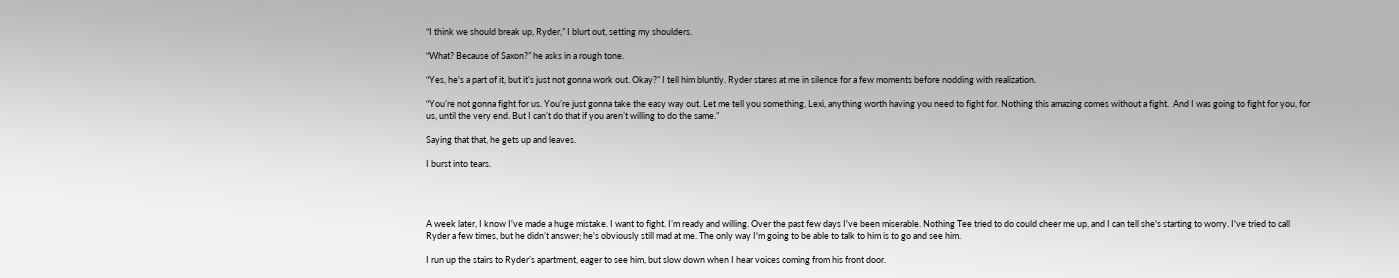“I think we should break up, Ryder,” I blurt out, setting my shoulders.

“What? Because of Saxon?” he asks in a rough tone.

“Yes, he's a part of it, but it’s just not gonna work out. Okay?” I tell him bluntly. Ryder stares at me in silence for a few moments before nodding with realization.

“You’re not gonna fight for us. You’re just gonna take the easy way out. Let me tell you something, Lexi, anything worth having you need to fight for. Nothing this amazing comes without a fight.  And I was going to fight for you, for us, until the very end. But I can’t do that if you aren’t willing to do the same.”

Saying that that, he gets up and leaves.

I burst into tears.




A week later, I know I've made a huge mistake. I want to fight. I’m ready and willing. Over the past few days I've been miserable. Nothing Tee tried to do could cheer me up, and I can tell she's starting to worry. I've tried to call Ryder a few times, but he didn’t answer; he's obviously still mad at me. The only way I'm going to be able to talk to him is to go and see him.

I run up the stairs to Ryder’s apartment, eager to see him, but slow down when I hear voices coming from his front door.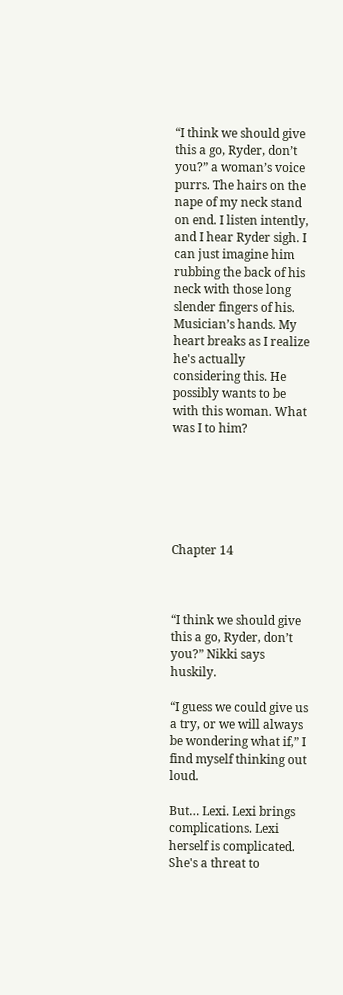“I think we should give this a go, Ryder, don’t you?” a woman’s voice purrs. The hairs on the nape of my neck stand on end. I listen intently, and I hear Ryder sigh. I can just imagine him rubbing the back of his neck with those long slender fingers of his. Musician’s hands. My heart breaks as I realize he's actually considering this. He possibly wants to be with this woman. What was I to him?






Chapter 14



“I think we should give this a go, Ryder, don’t you?” Nikki says huskily.

“I guess we could give us a try, or we will always be wondering what if,” I find myself thinking out loud.

But… Lexi. Lexi brings complications. Lexi herself is complicated. She's a threat to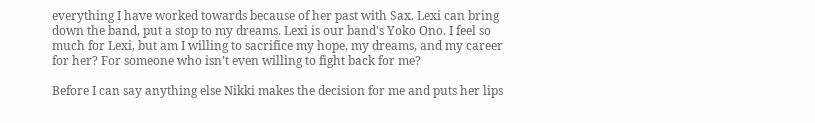everything I have worked towards because of her past with Sax. Lexi can bring down the band, put a stop to my dreams. Lexi is our band's Yoko Ono. I feel so much for Lexi, but am I willing to sacrifice my hope, my dreams, and my career for her? For someone who isn’t even willing to fight back for me?

Before I can say anything else Nikki makes the decision for me and puts her lips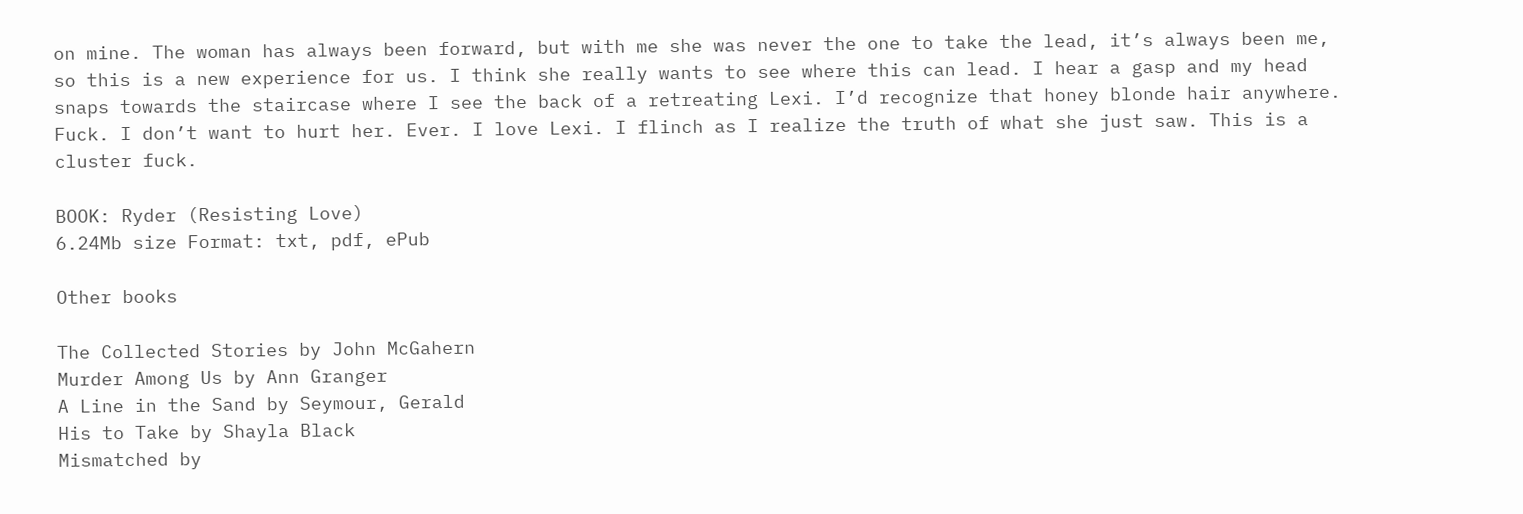on mine. The woman has always been forward, but with me she was never the one to take the lead, it’s always been me, so this is a new experience for us. I think she really wants to see where this can lead. I hear a gasp and my head snaps towards the staircase where I see the back of a retreating Lexi. I’d recognize that honey blonde hair anywhere. Fuck. I don’t want to hurt her. Ever. I love Lexi. I flinch as I realize the truth of what she just saw. This is a cluster fuck.

BOOK: Ryder (Resisting Love)
6.24Mb size Format: txt, pdf, ePub

Other books

The Collected Stories by John McGahern
Murder Among Us by Ann Granger
A Line in the Sand by Seymour, Gerald
His to Take by Shayla Black
Mismatched by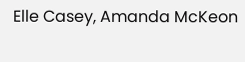Elle Casey, Amanda McKeon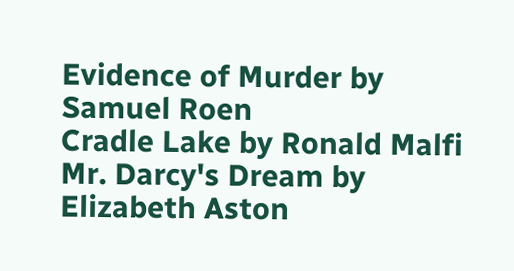Evidence of Murder by Samuel Roen
Cradle Lake by Ronald Malfi
Mr. Darcy's Dream by Elizabeth Aston